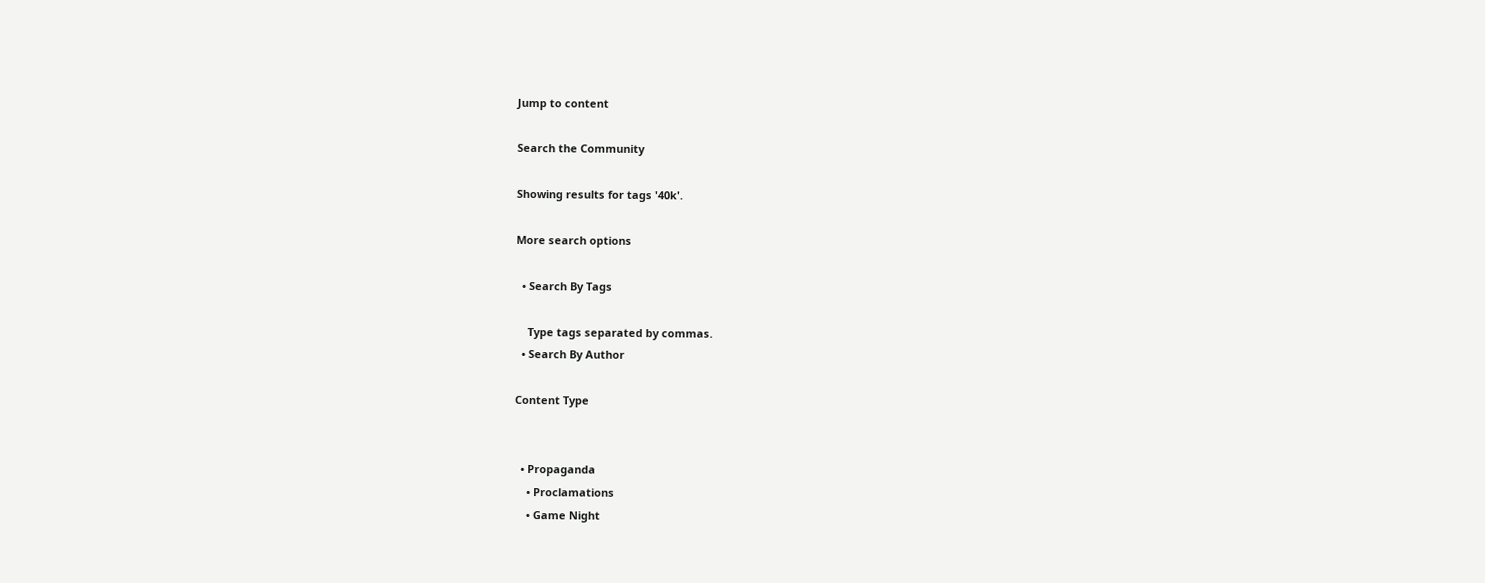Jump to content

Search the Community

Showing results for tags '40k'.

More search options

  • Search By Tags

    Type tags separated by commas.
  • Search By Author

Content Type


  • Propaganda
    • Proclamations
    • Game Night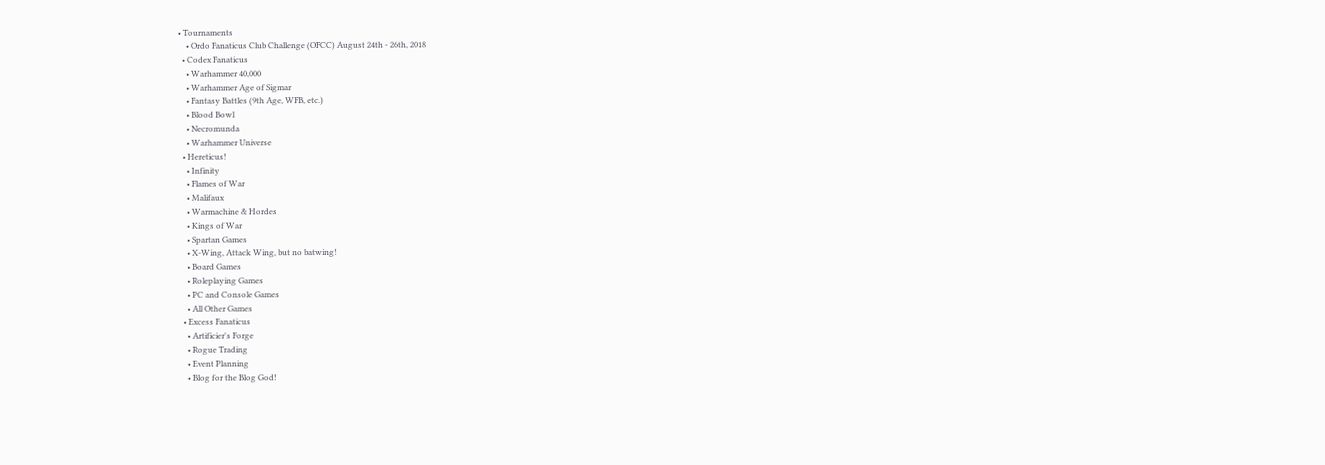• Tournaments
    • Ordo Fanaticus Club Challenge (OFCC) August 24th - 26th, 2018
  • Codex Fanaticus
    • Warhammer 40,000
    • Warhammer Age of Sigmar
    • Fantasy Battles (9th Age, WFB, etc.)
    • Blood Bowl
    • Necromunda
    • Warhammer Universe
  • Hereticus!
    • Infinity
    • Flames of War
    • Malifaux
    • Warmachine & Hordes
    • Kings of War
    • Spartan Games
    • X-Wing, Attack Wing, but no batwing!
    • Board Games
    • Roleplaying Games
    • PC and Console Games
    • All Other Games
  • Excess Fanaticus
    • Artificier's Forge
    • Rogue Trading
    • Event Planning
    • Blog for the Blog God!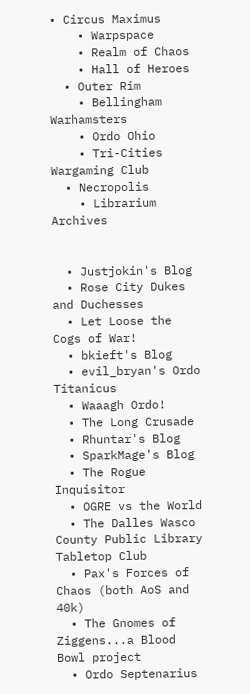• Circus Maximus
    • Warpspace
    • Realm of Chaos
    • Hall of Heroes
  • Outer Rim
    • Bellingham Warhamsters
    • Ordo Ohio
    • Tri-Cities Wargaming Club
  • Necropolis
    • Librarium Archives


  • Justjokin's Blog
  • Rose City Dukes and Duchesses
  • Let Loose the Cogs of War!
  • bkieft's Blog
  • evil_bryan's Ordo Titanicus
  • Waaagh Ordo!
  • The Long Crusade
  • Rhuntar's Blog
  • SparkMage's Blog
  • The Rogue Inquisitor
  • OGRE vs the World
  • The Dalles Wasco County Public Library Tabletop Club
  • Pax's Forces of Chaos (both AoS and 40k)
  • The Gnomes of Ziggens...a Blood Bowl project
  • Ordo Septenarius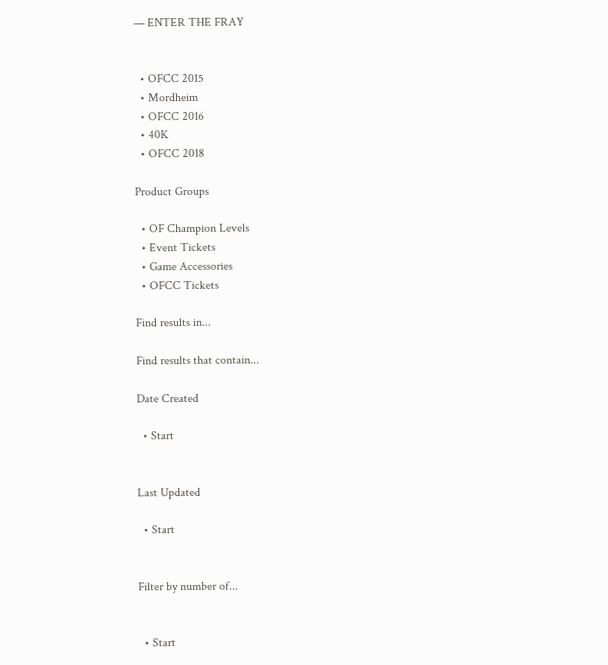— ENTER THE FRAY


  • OFCC 2015
  • Mordheim
  • OFCC 2016
  • 40K
  • OFCC 2018

Product Groups

  • OF Champion Levels
  • Event Tickets
  • Game Accessories
  • OFCC Tickets

Find results in...

Find results that contain...

Date Created

  • Start


Last Updated

  • Start


Filter by number of...


  • Start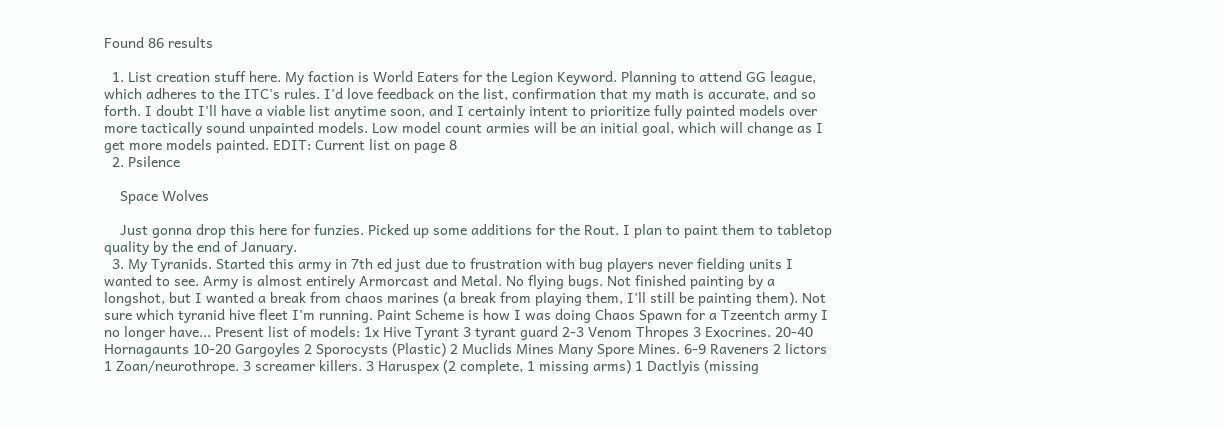Found 86 results

  1. List creation stuff here. My faction is World Eaters for the Legion Keyword. Planning to attend GG league, which adheres to the ITC's rules. I'd love feedback on the list, confirmation that my math is accurate, and so forth. I doubt I'll have a viable list anytime soon, and I certainly intent to prioritize fully painted models over more tactically sound unpainted models. Low model count armies will be an initial goal, which will change as I get more models painted. EDIT: Current list on page 8
  2. Psilence

    Space Wolves

    Just gonna drop this here for funzies. Picked up some additions for the Rout. I plan to paint them to tabletop quality by the end of January.
  3. My Tyranids. Started this army in 7th ed just due to frustration with bug players never fielding units I wanted to see. Army is almost entirely Armorcast and Metal. No flying bugs. Not finished painting by a longshot, but I wanted a break from chaos marines (a break from playing them, I'll still be painting them). Not sure which tyranid hive fleet I'm running. Paint Scheme is how I was doing Chaos Spawn for a Tzeentch army I no longer have... Present list of models: 1x Hive Tyrant 3 tyrant guard 2-3 Venom Thropes 3 Exocrines. 20-40 Hornagaunts 10-20 Gargoyles 2 Sporocysts (Plastic) 2 Muclids Mines Many Spore Mines. 6-9 Raveners 2 lictors 1 Zoan/neurothrope. 3 screamer killers. 3 Haruspex (2 complete, 1 missing arms) 1 Dactlyis (missing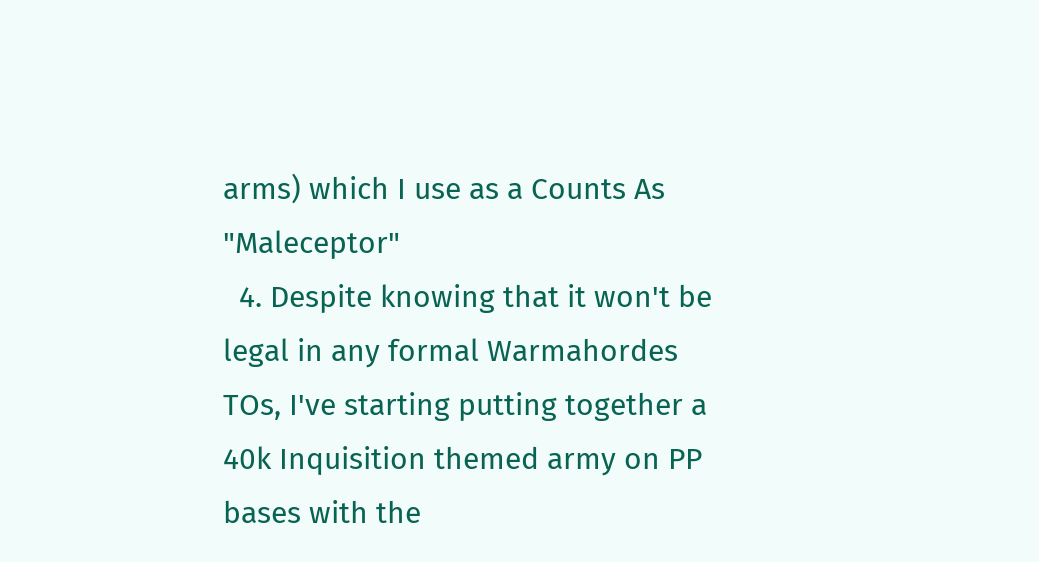arms) which I use as a Counts As "Maleceptor"
  4. Despite knowing that it won't be legal in any formal Warmahordes TOs, I've starting putting together a 40k Inquisition themed army on PP bases with the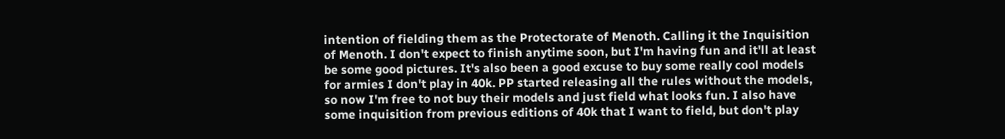intention of fielding them as the Protectorate of Menoth. Calling it the Inquisition of Menoth. I don't expect to finish anytime soon, but I'm having fun and it'll at least be some good pictures. It's also been a good excuse to buy some really cool models for armies I don't play in 40k. PP started releasing all the rules without the models, so now I'm free to not buy their models and just field what looks fun. I also have some inquisition from previous editions of 40k that I want to field, but don't play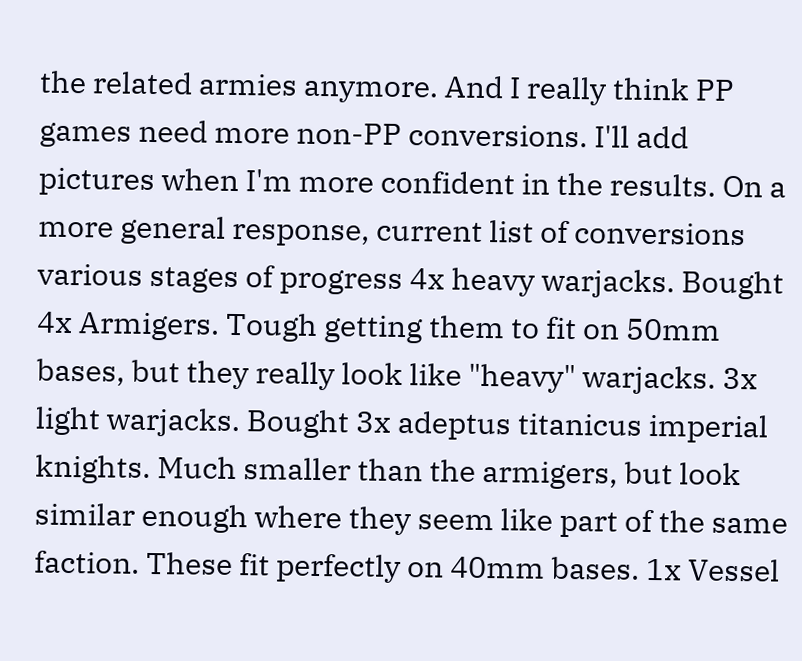the related armies anymore. And I really think PP games need more non-PP conversions. I'll add pictures when I'm more confident in the results. On a more general response, current list of conversions various stages of progress 4x heavy warjacks. Bought 4x Armigers. Tough getting them to fit on 50mm bases, but they really look like "heavy" warjacks. 3x light warjacks. Bought 3x adeptus titanicus imperial knights. Much smaller than the armigers, but look similar enough where they seem like part of the same faction. These fit perfectly on 40mm bases. 1x Vessel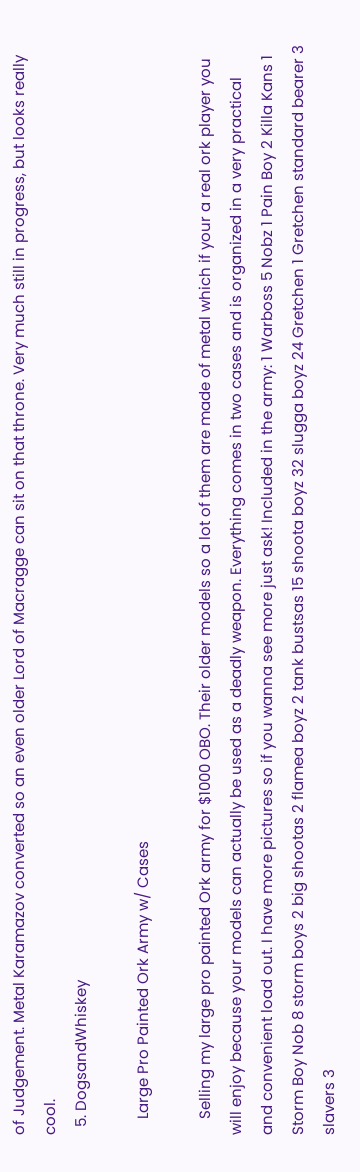of Judgement. Metal Karamazov converted so an even older Lord of Macragge can sit on that throne. Very much still in progress, but looks really cool.
  5. DogsandWhiskey

    Large Pro Painted Ork Army w/ Cases

    Selling my large pro painted Ork army for $1000 OBO. Their older models so a lot of them are made of metal which if your a real ork player you will enjoy because your models can actually be used as a deadly weapon. Everything comes in two cases and is organized in a very practical and convenient load out. I have more pictures so if you wanna see more just ask! Included in the army: 1 Warboss 5 Nobz 1 Pain Boy 2 Killa Kans 1 Storm Boy Nob 8 storm boys 2 big shootas 2 flamea boyz 2 tank bustsas 15 shoota boyz 32 slugga boyz 24 Gretchen 1 Gretchen standard bearer 3 slavers 3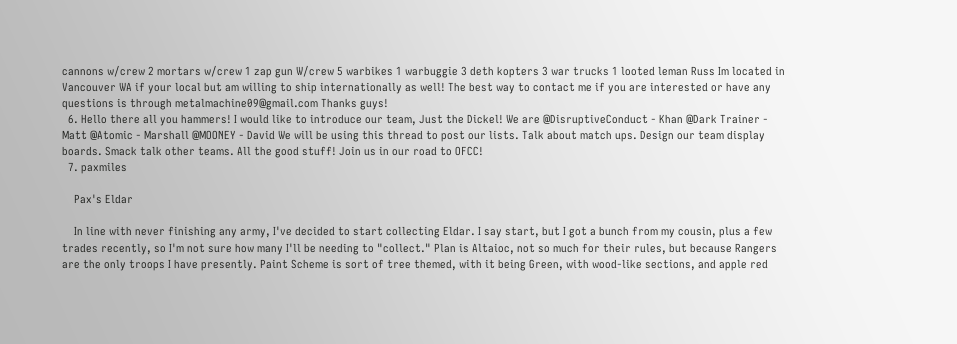cannons w/crew 2 mortars w/crew 1 zap gun W/crew 5 warbikes 1 warbuggie 3 deth kopters 3 war trucks 1 looted leman Russ Im located in Vancouver WA if your local but am willing to ship internationally as well! The best way to contact me if you are interested or have any questions is through metalmachine09@gmail.com Thanks guys!
  6. Hello there all you hammers! I would like to introduce our team, Just the Dickel! We are @DisruptiveConduct - Khan @Dark Trainer - Matt @Atomic - Marshall @MOONEY - David We will be using this thread to post our lists. Talk about match ups. Design our team display boards. Smack talk other teams. All the good stuff! Join us in our road to OFCC!
  7. paxmiles

    Pax's Eldar

    In line with never finishing any army, I've decided to start collecting Eldar. I say start, but I got a bunch from my cousin, plus a few trades recently, so I'm not sure how many I'll be needing to "collect." Plan is Altaioc, not so much for their rules, but because Rangers are the only troops I have presently. Paint Scheme is sort of tree themed, with it being Green, with wood-like sections, and apple red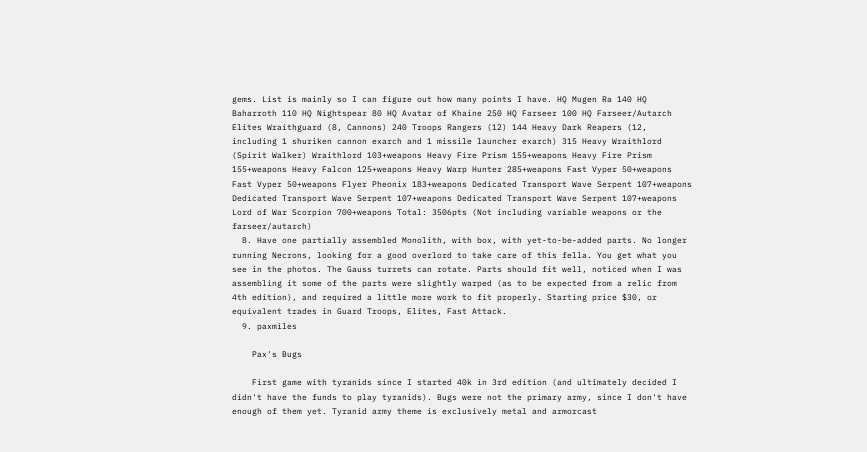gems. List is mainly so I can figure out how many points I have. HQ Mugen Ra 140 HQ Baharroth 110 HQ Nightspear 80 HQ Avatar of Khaine 250 HQ Farseer 100 HQ Farseer/Autarch Elites Wraithguard (8, Cannons) 240 Troops Rangers (12) 144 Heavy Dark Reapers (12, including 1 shuriken cannon exarch and 1 missile launcher exarch) 315 Heavy Wraithlord (Spirit Walker) Wraithlord 103+weapons Heavy Fire Prism 155+weapons Heavy Fire Prism 155+weapons Heavy Falcon 125+weapons Heavy Warp Hunter 285+weapons Fast Vyper 50+weapons Fast Vyper 50+weapons Flyer Pheonix 183+weapons Dedicated Transport Wave Serpent 107+weapons Dedicated Transport Wave Serpent 107+weapons Dedicated Transport Wave Serpent 107+weapons Lord of War Scorpion 700+weapons Total: 3506pts (Not including variable weapons or the farseer/autarch)
  8. Have one partially assembled Monolith, with box, with yet-to-be-added parts. No longer running Necrons, looking for a good overlord to take care of this fella. You get what you see in the photos. The Gauss turrets can rotate. Parts should fit well, noticed when I was assembling it some of the parts were slightly warped (as to be expected from a relic from 4th edition), and required a little more work to fit properly. Starting price $30, or equivalent trades in Guard Troops, Elites, Fast Attack.
  9. paxmiles

    Pax's Bugs

    First game with tyranids since I started 40k in 3rd edition (and ultimately decided I didn't have the funds to play tyranids). Bugs were not the primary army, since I don't have enough of them yet. Tyranid army theme is exclusively metal and armorcast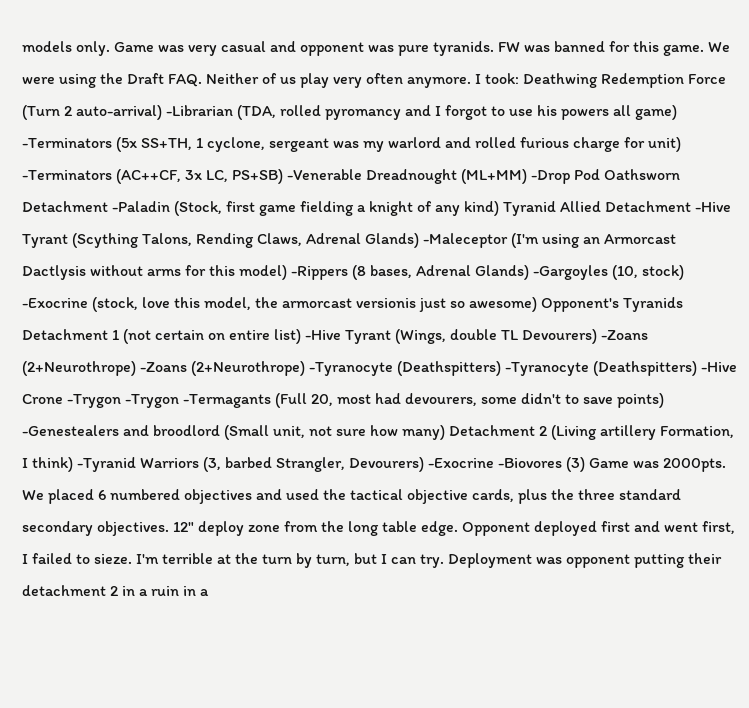models only. Game was very casual and opponent was pure tyranids. FW was banned for this game. We were using the Draft FAQ. Neither of us play very often anymore. I took: Deathwing Redemption Force (Turn 2 auto-arrival) -Librarian (TDA, rolled pyromancy and I forgot to use his powers all game) -Terminators (5x SS+TH, 1 cyclone, sergeant was my warlord and rolled furious charge for unit) -Terminators (AC++CF, 3x LC, PS+SB) -Venerable Dreadnought (ML+MM) -Drop Pod Oathsworn Detachment -Paladin (Stock, first game fielding a knight of any kind) Tyranid Allied Detachment -Hive Tyrant (Scything Talons, Rending Claws, Adrenal Glands) -Maleceptor (I'm using an Armorcast Dactlysis without arms for this model) -Rippers (8 bases, Adrenal Glands) -Gargoyles (10, stock) -Exocrine (stock, love this model, the armorcast versionis just so awesome) Opponent's Tyranids Detachment 1 (not certain on entire list) -Hive Tyrant (Wings, double TL Devourers) -Zoans (2+Neurothrope) -Zoans (2+Neurothrope) -Tyranocyte (Deathspitters) -Tyranocyte (Deathspitters) -Hive Crone -Trygon -Trygon -Termagants (Full 20, most had devourers, some didn't to save points) -Genestealers and broodlord (Small unit, not sure how many) Detachment 2 (Living artillery Formation, I think) -Tyranid Warriors (3, barbed Strangler, Devourers) -Exocrine -Biovores (3) Game was 2000pts. We placed 6 numbered objectives and used the tactical objective cards, plus the three standard secondary objectives. 12" deploy zone from the long table edge. Opponent deployed first and went first, I failed to sieze. I'm terrible at the turn by turn, but I can try. Deployment was opponent putting their detachment 2 in a ruin in a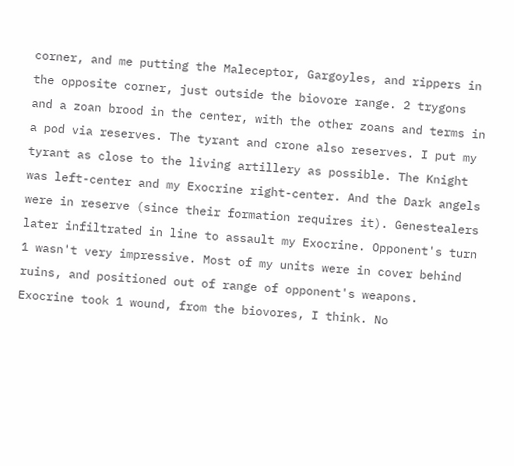corner, and me putting the Maleceptor, Gargoyles, and rippers in the opposite corner, just outside the biovore range. 2 trygons and a zoan brood in the center, with the other zoans and terms in a pod via reserves. The tyrant and crone also reserves. I put my tyrant as close to the living artillery as possible. The Knight was left-center and my Exocrine right-center. And the Dark angels were in reserve (since their formation requires it). Genestealers later infiltrated in line to assault my Exocrine. Opponent's turn 1 wasn't very impressive. Most of my units were in cover behind ruins, and positioned out of range of opponent's weapons. Exocrine took 1 wound, from the biovores, I think. No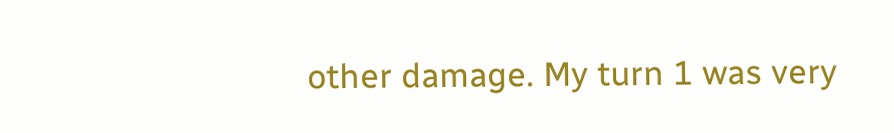other damage. My turn 1 was very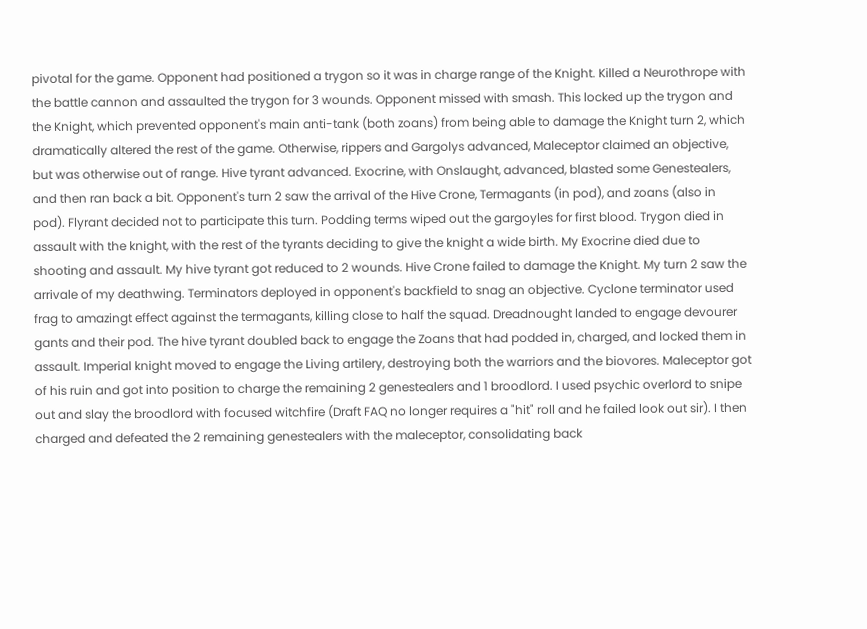pivotal for the game. Opponent had positioned a trygon so it was in charge range of the Knight. Killed a Neurothrope with the battle cannon and assaulted the trygon for 3 wounds. Opponent missed with smash. This locked up the trygon and the Knight, which prevented opponent's main anti-tank (both zoans) from being able to damage the Knight turn 2, which dramatically altered the rest of the game. Otherwise, rippers and Gargolys advanced, Maleceptor claimed an objective, but was otherwise out of range. Hive tyrant advanced. Exocrine, with Onslaught, advanced, blasted some Genestealers, and then ran back a bit. Opponent's turn 2 saw the arrival of the Hive Crone, Termagants (in pod), and zoans (also in pod). Flyrant decided not to participate this turn. Podding terms wiped out the gargoyles for first blood. Trygon died in assault with the knight, with the rest of the tyrants deciding to give the knight a wide birth. My Exocrine died due to shooting and assault. My hive tyrant got reduced to 2 wounds. Hive Crone failed to damage the Knight. My turn 2 saw the arrivale of my deathwing. Terminators deployed in opponent's backfield to snag an objective. Cyclone terminator used frag to amazingt effect against the termagants, killing close to half the squad. Dreadnought landed to engage devourer gants and their pod. The hive tyrant doubled back to engage the Zoans that had podded in, charged, and locked them in assault. Imperial knight moved to engage the Living artilery, destroying both the warriors and the biovores. Maleceptor got of his ruin and got into position to charge the remaining 2 genestealers and 1 broodlord. I used psychic overlord to snipe out and slay the broodlord with focused witchfire (Draft FAQ no longer requires a "hit" roll and he failed look out sir). I then charged and defeated the 2 remaining genestealers with the maleceptor, consolidating back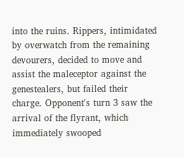into the ruins. Rippers, intimidated by overwatch from the remaining devourers, decided to move and assist the maleceptor against the genestealers, but failed their charge. Opponent's turn 3 saw the arrival of the flyrant, which immediately swooped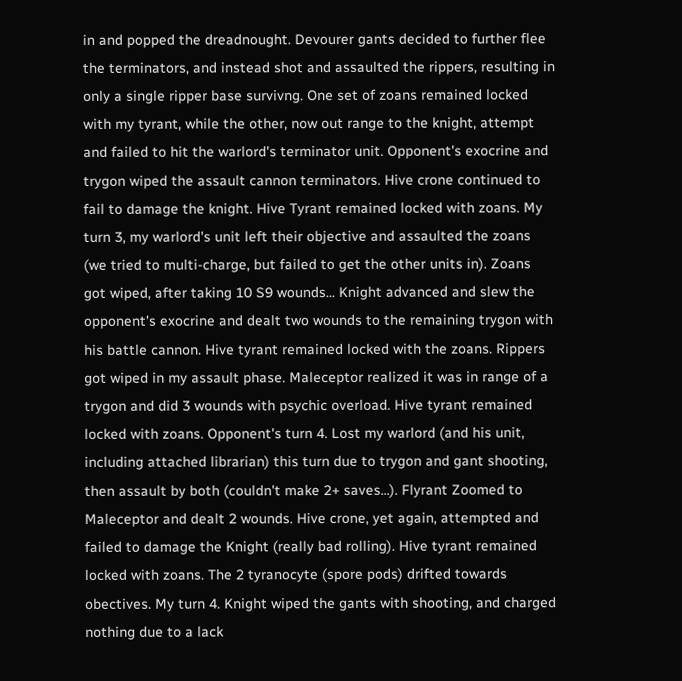in and popped the dreadnought. Devourer gants decided to further flee the terminators, and instead shot and assaulted the rippers, resulting in only a single ripper base survivng. One set of zoans remained locked with my tyrant, while the other, now out range to the knight, attempt and failed to hit the warlord's terminator unit. Opponent's exocrine and trygon wiped the assault cannon terminators. Hive crone continued to fail to damage the knight. Hive Tyrant remained locked with zoans. My turn 3, my warlord's unit left their objective and assaulted the zoans (we tried to multi-charge, but failed to get the other units in). Zoans got wiped, after taking 10 S9 wounds... Knight advanced and slew the opponent's exocrine and dealt two wounds to the remaining trygon with his battle cannon. Hive tyrant remained locked with the zoans. Rippers got wiped in my assault phase. Maleceptor realized it was in range of a trygon and did 3 wounds with psychic overload. Hive tyrant remained locked with zoans. Opponent's turn 4. Lost my warlord (and his unit, including attached librarian) this turn due to trygon and gant shooting, then assault by both (couldn't make 2+ saves...). Flyrant Zoomed to Maleceptor and dealt 2 wounds. Hive crone, yet again, attempted and failed to damage the Knight (really bad rolling). Hive tyrant remained locked with zoans. The 2 tyranocyte (spore pods) drifted towards obectives. My turn 4. Knight wiped the gants with shooting, and charged nothing due to a lack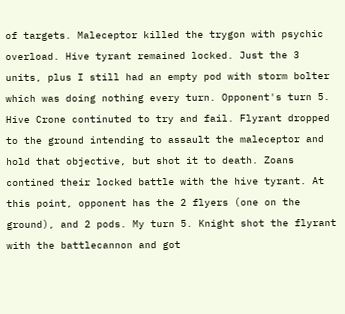of targets. Maleceptor killed the trygon with psychic overload. Hive tyrant remained locked. Just the 3 units, plus I still had an empty pod with storm bolter which was doing nothing every turn. Opponent's turn 5. Hive Crone continuted to try and fail. Flyrant dropped to the ground intending to assault the maleceptor and hold that objective, but shot it to death. Zoans contined their locked battle with the hive tyrant. At this point, opponent has the 2 flyers (one on the ground), and 2 pods. My turn 5. Knight shot the flyrant with the battlecannon and got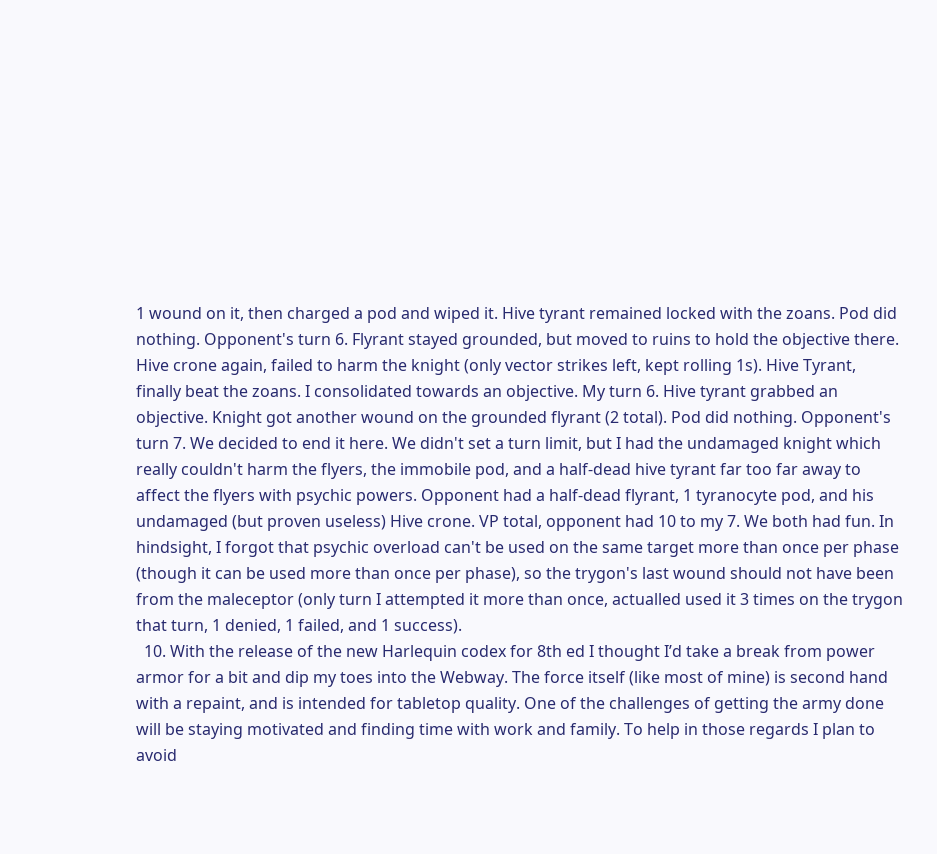1 wound on it, then charged a pod and wiped it. Hive tyrant remained locked with the zoans. Pod did nothing. Opponent's turn 6. Flyrant stayed grounded, but moved to ruins to hold the objective there. Hive crone again, failed to harm the knight (only vector strikes left, kept rolling 1s). Hive Tyrant, finally beat the zoans. I consolidated towards an objective. My turn 6. Hive tyrant grabbed an objective. Knight got another wound on the grounded flyrant (2 total). Pod did nothing. Opponent's turn 7. We decided to end it here. We didn't set a turn limit, but I had the undamaged knight which really couldn't harm the flyers, the immobile pod, and a half-dead hive tyrant far too far away to affect the flyers with psychic powers. Opponent had a half-dead flyrant, 1 tyranocyte pod, and his undamaged (but proven useless) Hive crone. VP total, opponent had 10 to my 7. We both had fun. In hindsight, I forgot that psychic overload can't be used on the same target more than once per phase (though it can be used more than once per phase), so the trygon's last wound should not have been from the maleceptor (only turn I attempted it more than once, actualled used it 3 times on the trygon that turn, 1 denied, 1 failed, and 1 success).
  10. With the release of the new Harlequin codex for 8th ed I thought I’d take a break from power armor for a bit and dip my toes into the Webway. The force itself (like most of mine) is second hand with a repaint, and is intended for tabletop quality. One of the challenges of getting the army done will be staying motivated and finding time with work and family. To help in those regards I plan to avoid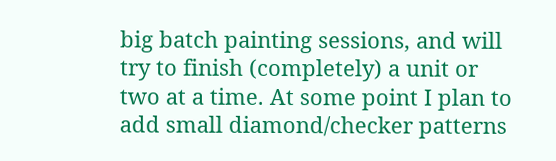big batch painting sessions, and will try to finish (completely) a unit or two at a time. At some point I plan to add small diamond/checker patterns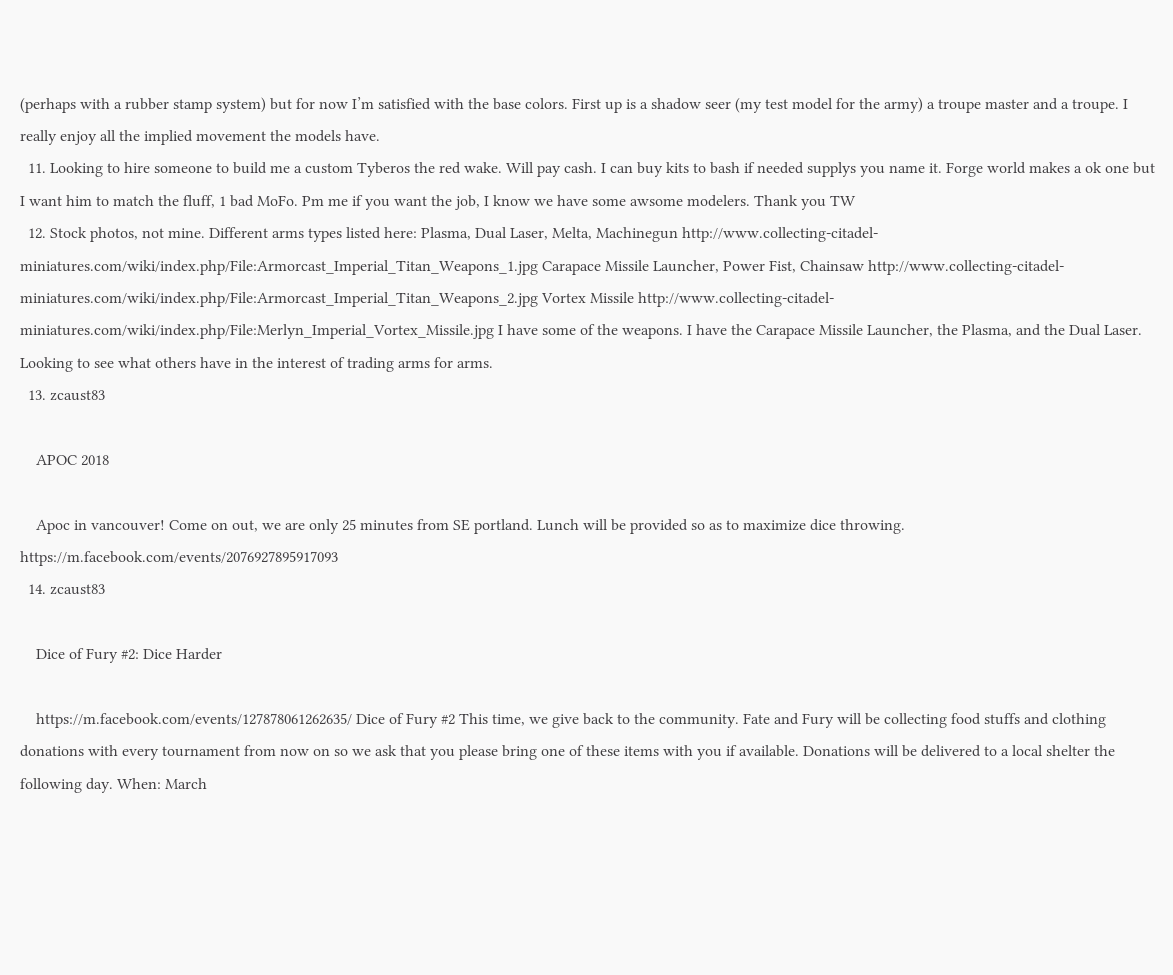(perhaps with a rubber stamp system) but for now I’m satisfied with the base colors. First up is a shadow seer (my test model for the army) a troupe master and a troupe. I really enjoy all the implied movement the models have.
  11. Looking to hire someone to build me a custom Tyberos the red wake. Will pay cash. I can buy kits to bash if needed supplys you name it. Forge world makes a ok one but I want him to match the fluff, 1 bad MoFo. Pm me if you want the job, I know we have some awsome modelers. Thank you TW
  12. Stock photos, not mine. Different arms types listed here: Plasma, Dual Laser, Melta, Machinegun http://www.collecting-citadel-miniatures.com/wiki/index.php/File:Armorcast_Imperial_Titan_Weapons_1.jpg Carapace Missile Launcher, Power Fist, Chainsaw http://www.collecting-citadel-miniatures.com/wiki/index.php/File:Armorcast_Imperial_Titan_Weapons_2.jpg Vortex Missile http://www.collecting-citadel-miniatures.com/wiki/index.php/File:Merlyn_Imperial_Vortex_Missile.jpg I have some of the weapons. I have the Carapace Missile Launcher, the Plasma, and the Dual Laser. Looking to see what others have in the interest of trading arms for arms.
  13. zcaust83

    APOC 2018

    Apoc in vancouver! Come on out, we are only 25 minutes from SE portland. Lunch will be provided so as to maximize dice throwing. https://m.facebook.com/events/2076927895917093
  14. zcaust83

    Dice of Fury #2: Dice Harder

    https://m.facebook.com/events/127878061262635/ Dice of Fury #2 This time, we give back to the community. Fate and Fury will be collecting food stuffs and clothing donations with every tournament from now on so we ask that you please bring one of these items with you if available. Donations will be delivered to a local shelter the following day. When: March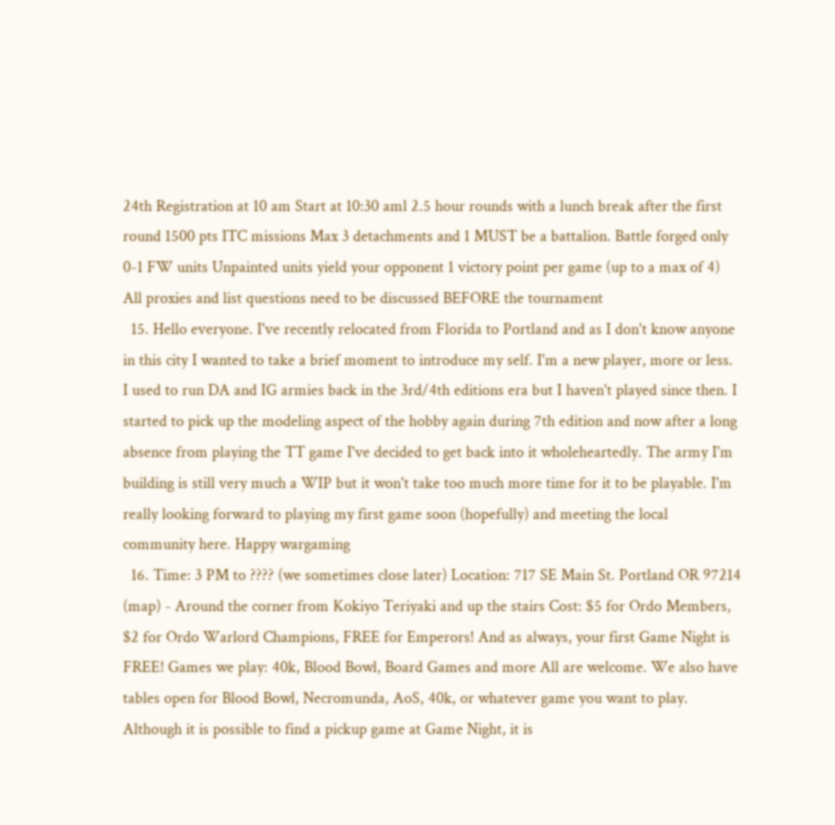24th Registration at 10 am Start at 10:30 aml 2.5 hour rounds with a lunch break after the first round 1500 pts ITC missions Max 3 detachments and 1 MUST be a battalion. Battle forged only 0-1 FW units Unpainted units yield your opponent 1 victory point per game (up to a max of 4) All proxies and list questions need to be discussed BEFORE the tournament
  15. Hello everyone. I've recently relocated from Florida to Portland and as I don't know anyone in this city I wanted to take a brief moment to introduce my self. I'm a new player, more or less. I used to run DA and IG armies back in the 3rd/4th editions era but I haven't played since then. I started to pick up the modeling aspect of the hobby again during 7th edition and now after a long absence from playing the TT game I've decided to get back into it wholeheartedly. The army I'm building is still very much a WIP but it won't take too much more time for it to be playable. I'm really looking forward to playing my first game soon (hopefully) and meeting the local community here. Happy wargaming
  16. Time: 3 PM to ???? (we sometimes close later) Location: 717 SE Main St. Portland OR 97214 (map) - Around the corner from Kokiyo Teriyaki and up the stairs Cost: $5 for Ordo Members, $2 for Ordo Warlord Champions, FREE for Emperors! And as always, your first Game Night is FREE! Games we play: 40k, Blood Bowl, Board Games and more All are welcome. We also have tables open for Blood Bowl, Necromunda, AoS, 40k, or whatever game you want to play. Although it is possible to find a pickup game at Game Night, it is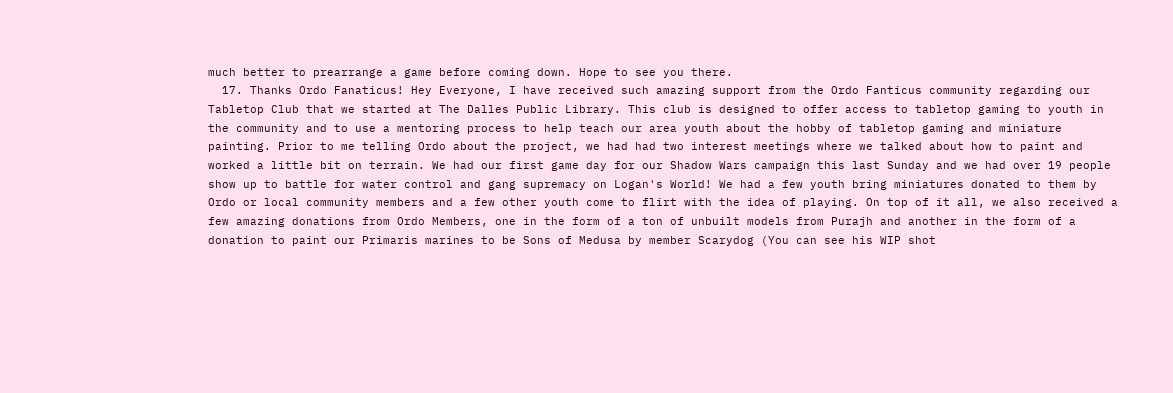much better to prearrange a game before coming down. Hope to see you there.
  17. Thanks Ordo Fanaticus! Hey Everyone, I have received such amazing support from the Ordo Fanticus community regarding our Tabletop Club that we started at The Dalles Public Library. This club is designed to offer access to tabletop gaming to youth in the community and to use a mentoring process to help teach our area youth about the hobby of tabletop gaming and miniature painting. Prior to me telling Ordo about the project, we had had two interest meetings where we talked about how to paint and worked a little bit on terrain. We had our first game day for our Shadow Wars campaign this last Sunday and we had over 19 people show up to battle for water control and gang supremacy on Logan's World! We had a few youth bring miniatures donated to them by Ordo or local community members and a few other youth come to flirt with the idea of playing. On top of it all, we also received a few amazing donations from Ordo Members, one in the form of a ton of unbuilt models from Purajh and another in the form of a donation to paint our Primaris marines to be Sons of Medusa by member Scarydog (You can see his WIP shot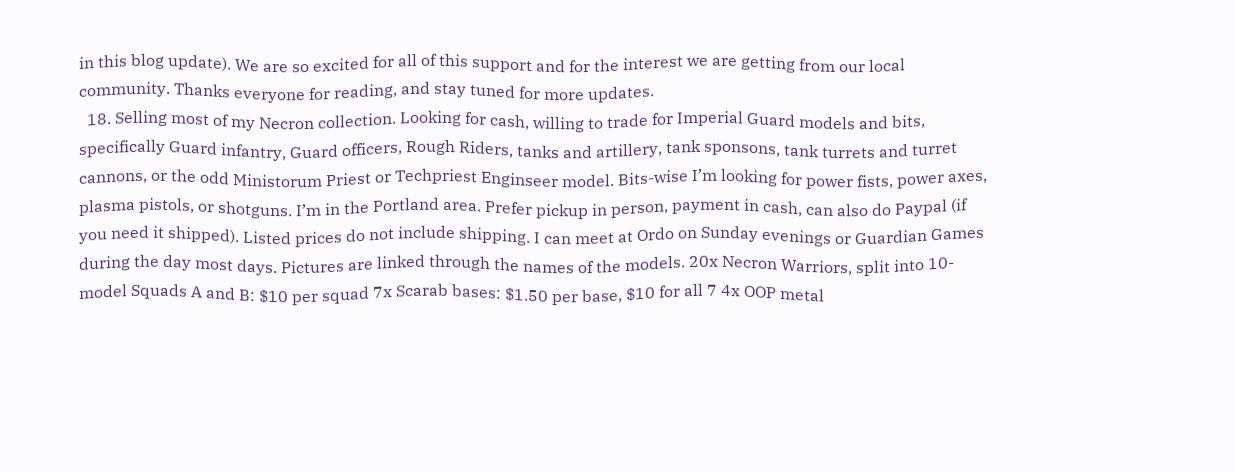in this blog update). We are so excited for all of this support and for the interest we are getting from our local community. Thanks everyone for reading, and stay tuned for more updates.
  18. Selling most of my Necron collection. Looking for cash, willing to trade for Imperial Guard models and bits, specifically Guard infantry, Guard officers, Rough Riders, tanks and artillery, tank sponsons, tank turrets and turret cannons, or the odd Ministorum Priest or Techpriest Enginseer model. Bits-wise I’m looking for power fists, power axes, plasma pistols, or shotguns. I’m in the Portland area. Prefer pickup in person, payment in cash, can also do Paypal (if you need it shipped). Listed prices do not include shipping. I can meet at Ordo on Sunday evenings or Guardian Games during the day most days. Pictures are linked through the names of the models. 20x Necron Warriors, split into 10-model Squads A and B: $10 per squad 7x Scarab bases: $1.50 per base, $10 for all 7 4x OOP metal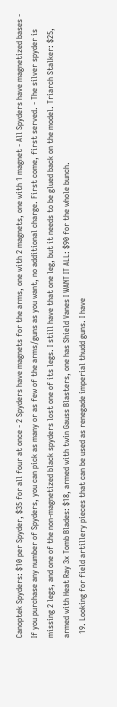Canoptek Spyders: $10 per Spyder, $35 for all four at once - 2 Spyders have magnets for the arms, one with 2 magnets, one with 1 magnet - All Spyders have magnetized bases - If you purchase any number of Spyders, you can pick as many or as few of the arms/guns as you want, no additional charge. First come, first served. - The silver spyder is missing 2 legs, and one of the non-magnetized black spyders lost one of its legs. I still have that one leg, but it needs to be glued back on the model. Triarch Stalker: $25, armed with Heat Ray 3x Tomb Blades: $18, armed with twin Gauss Blasters, one has Shield Vanes I WANT IT ALL: $90 for the whole bunch.
  19. Looking for field artillery pieces that can be used as renegade imperial thudd guns. I have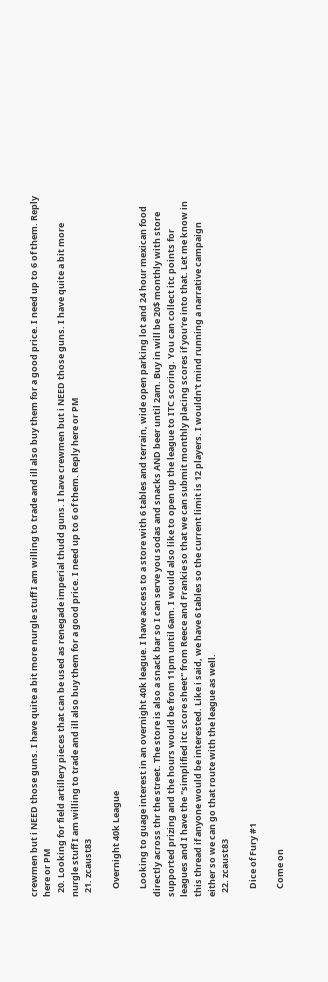crewmen but i NEED those guns. I have quite a bit more nurgle stuff I am willing to trade and ill also buy them for a good price. I need up to 6 of them. Reply here or PM
  20. Looking for field artillery pieces that can be used as renegade imperial thudd guns. I have crewmen but i NEED those guns. I have quite a bit more nurgle stuff I am willing to trade and ill also buy them for a good price. I need up to 6 of them. Reply here or PM
  21. zcaust83

    Overnight 40k League

    Looking to guage interest in an overnight 40k league. I have access to a store with 6 tables and terrain, wide open parking lot and 24 hour mexican food directly across thr the street. The store is also a snack bar so I can serve you sodas and snacks AND beer until 2am. Buy in will be 20$ monthly with store supported prizing and the hours would be from 11pm until 6am. I would also like to open up the league to ITC scoring. You can collect itc points for leagues and I have the "simplified itc score sheet" from Reece and Frankie so that we can submit monthly placing scores if you're into that. Let me know in this thread if anyone would be interested. Like i said, we have 6 tables so the current limit is 12 players. I wouldn't mind running a narrative campaign either so we can go that route with the league as well.
  22. zcaust83

    Dice of Fury #1

    Come on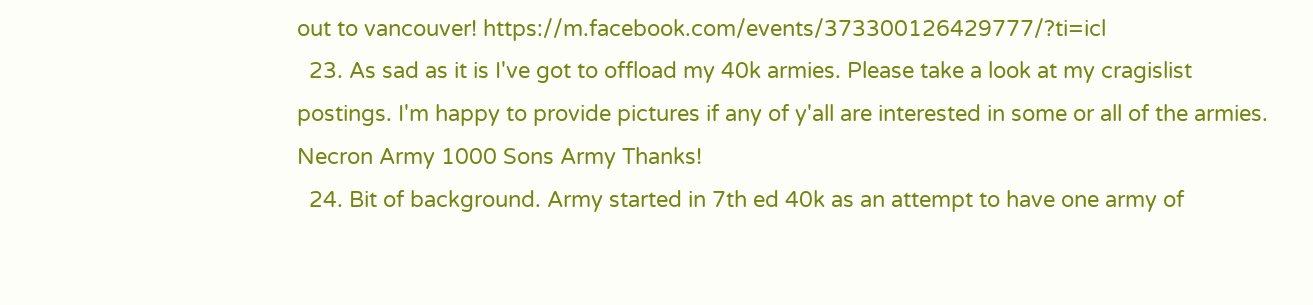out to vancouver! https://m.facebook.com/events/373300126429777/?ti=icl
  23. As sad as it is I've got to offload my 40k armies. Please take a look at my cragislist postings. I'm happy to provide pictures if any of y'all are interested in some or all of the armies. Necron Army 1000 Sons Army Thanks!
  24. Bit of background. Army started in 7th ed 40k as an attempt to have one army of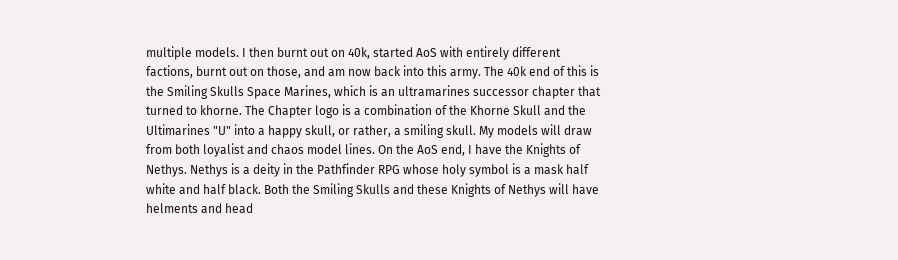multiple models. I then burnt out on 40k, started AoS with entirely different factions, burnt out on those, and am now back into this army. The 40k end of this is the Smiling Skulls Space Marines, which is an ultramarines successor chapter that turned to khorne. The Chapter logo is a combination of the Khorne Skull and the Ultimarines "U" into a happy skull, or rather, a smiling skull. My models will draw from both loyalist and chaos model lines. On the AoS end, I have the Knights of Nethys. Nethys is a deity in the Pathfinder RPG whose holy symbol is a mask half white and half black. Both the Smiling Skulls and these Knights of Nethys will have helments and head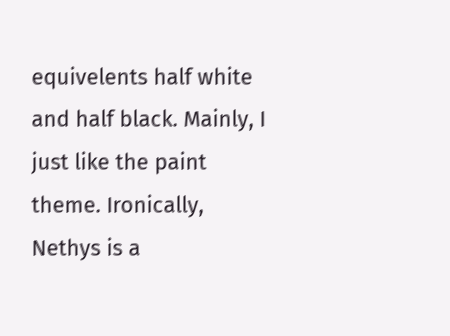equivelents half white and half black. Mainly, I just like the paint theme. Ironically, Nethys is a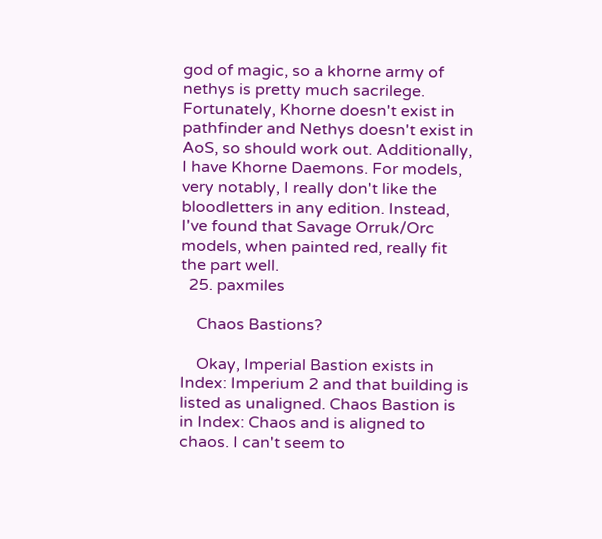god of magic, so a khorne army of nethys is pretty much sacrilege. Fortunately, Khorne doesn't exist in pathfinder and Nethys doesn't exist in AoS, so should work out. Additionally, I have Khorne Daemons. For models, very notably, I really don't like the bloodletters in any edition. Instead, I've found that Savage Orruk/Orc models, when painted red, really fit the part well.
  25. paxmiles

    Chaos Bastions?

    Okay, Imperial Bastion exists in Index: Imperium 2 and that building is listed as unaligned. Chaos Bastion is in Index: Chaos and is aligned to chaos. I can't seem to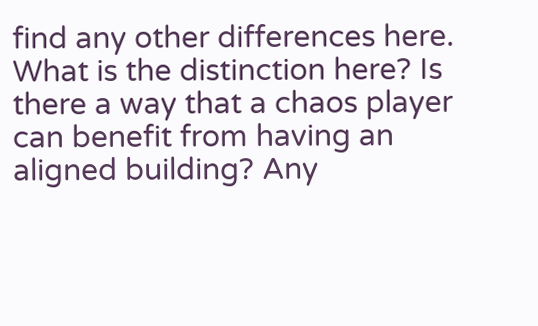find any other differences here. What is the distinction here? Is there a way that a chaos player can benefit from having an aligned building? Any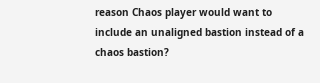reason Chaos player would want to include an unaligned bastion instead of a chaos bastion?